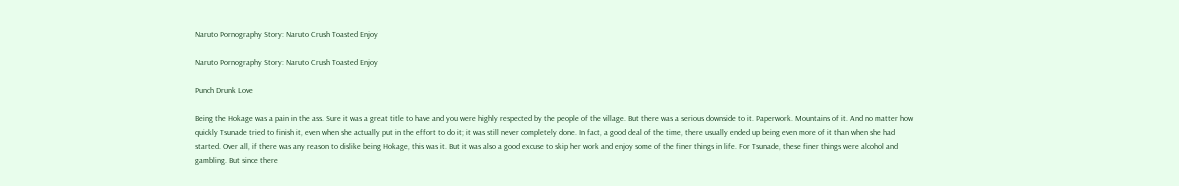Naruto Pornography Story: Naruto Crush Toasted Enjoy

Naruto Pornography Story: Naruto Crush Toasted Enjoy

Punch Drunk Love

Being the Hokage was a pain in the ass. Sure it was a great title to have and you were highly respected by the people of the village. But there was a serious downside to it. Paperwork. Mountains of it. And no matter how quickly Tsunade tried to finish it, even when she actually put in the effort to do it; it was still never completely done. In fact, a good deal of the time, there usually ended up being even more of it than when she had started. Over all, if there was any reason to dislike being Hokage, this was it. But it was also a good excuse to skip her work and enjoy some of the finer things in life. For Tsunade, these finer things were alcohol and gambling. But since there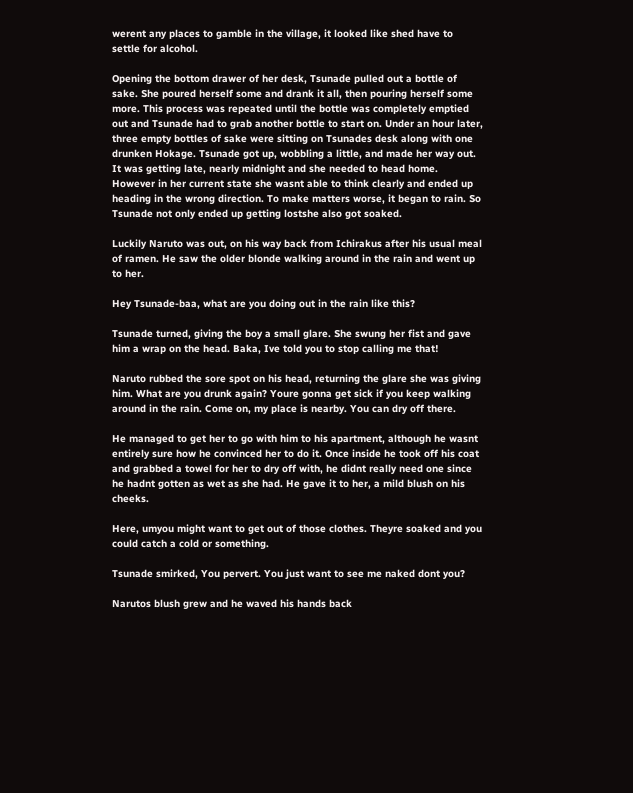werent any places to gamble in the village, it looked like shed have to settle for alcohol.

Opening the bottom drawer of her desk, Tsunade pulled out a bottle of sake. She poured herself some and drank it all, then pouring herself some more. This process was repeated until the bottle was completely emptied out and Tsunade had to grab another bottle to start on. Under an hour later, three empty bottles of sake were sitting on Tsunades desk along with one drunken Hokage. Tsunade got up, wobbling a little, and made her way out. It was getting late, nearly midnight and she needed to head home. However in her current state she wasnt able to think clearly and ended up heading in the wrong direction. To make matters worse, it began to rain. So Tsunade not only ended up getting lostshe also got soaked.

Luckily Naruto was out, on his way back from Ichirakus after his usual meal of ramen. He saw the older blonde walking around in the rain and went up to her.

Hey Tsunade-baa, what are you doing out in the rain like this?

Tsunade turned, giving the boy a small glare. She swung her fist and gave him a wrap on the head. Baka, Ive told you to stop calling me that!

Naruto rubbed the sore spot on his head, returning the glare she was giving him. What are you drunk again? Youre gonna get sick if you keep walking around in the rain. Come on, my place is nearby. You can dry off there.

He managed to get her to go with him to his apartment, although he wasnt entirely sure how he convinced her to do it. Once inside he took off his coat and grabbed a towel for her to dry off with, he didnt really need one since he hadnt gotten as wet as she had. He gave it to her, a mild blush on his cheeks.

Here, umyou might want to get out of those clothes. Theyre soaked and you could catch a cold or something.

Tsunade smirked, You pervert. You just want to see me naked dont you?

Narutos blush grew and he waved his hands back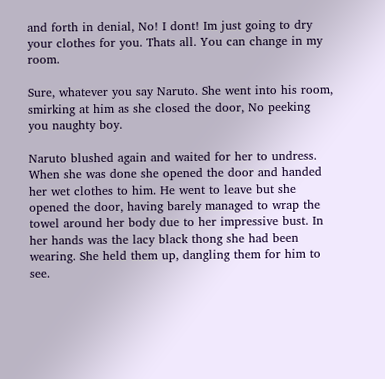and forth in denial, No! I dont! Im just going to dry your clothes for you. Thats all. You can change in my room.

Sure, whatever you say Naruto. She went into his room, smirking at him as she closed the door, No peeking you naughty boy.

Naruto blushed again and waited for her to undress. When she was done she opened the door and handed her wet clothes to him. He went to leave but she opened the door, having barely managed to wrap the towel around her body due to her impressive bust. In her hands was the lacy black thong she had been wearing. She held them up, dangling them for him to see.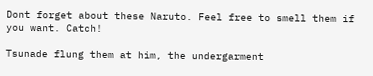Dont forget about these Naruto. Feel free to smell them if you want. Catch!

Tsunade flung them at him, the undergarment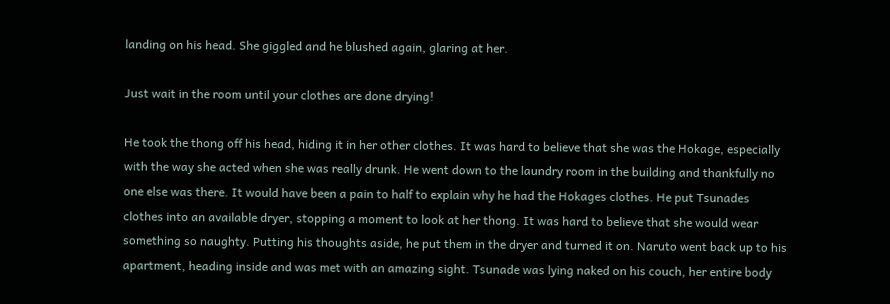landing on his head. She giggled and he blushed again, glaring at her.

Just wait in the room until your clothes are done drying!

He took the thong off his head, hiding it in her other clothes. It was hard to believe that she was the Hokage, especially with the way she acted when she was really drunk. He went down to the laundry room in the building and thankfully no one else was there. It would have been a pain to half to explain why he had the Hokages clothes. He put Tsunades clothes into an available dryer, stopping a moment to look at her thong. It was hard to believe that she would wear something so naughty. Putting his thoughts aside, he put them in the dryer and turned it on. Naruto went back up to his apartment, heading inside and was met with an amazing sight. Tsunade was lying naked on his couch, her entire body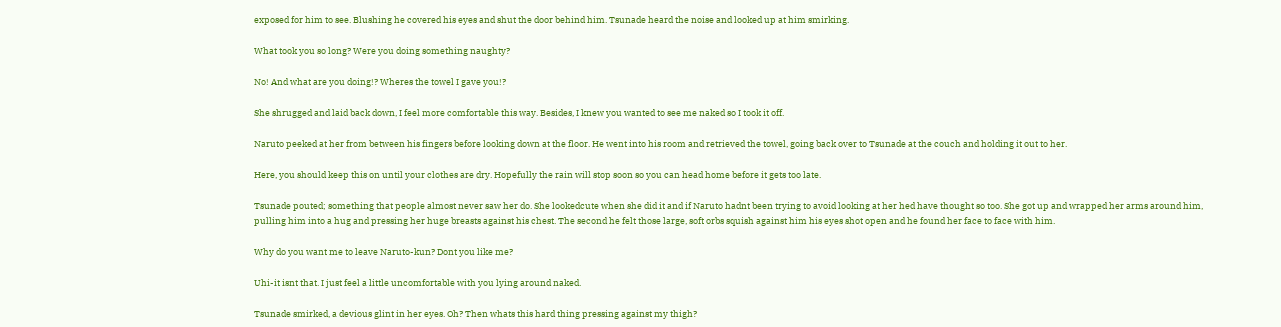exposed for him to see. Blushing he covered his eyes and shut the door behind him. Tsunade heard the noise and looked up at him smirking.

What took you so long? Were you doing something naughty?

No! And what are you doing!? Wheres the towel I gave you!?

She shrugged and laid back down, I feel more comfortable this way. Besides, I knew you wanted to see me naked so I took it off.

Naruto peeked at her from between his fingers before looking down at the floor. He went into his room and retrieved the towel, going back over to Tsunade at the couch and holding it out to her.

Here, you should keep this on until your clothes are dry. Hopefully the rain will stop soon so you can head home before it gets too late.

Tsunade pouted; something that people almost never saw her do. She lookedcute when she did it and if Naruto hadnt been trying to avoid looking at her hed have thought so too. She got up and wrapped her arms around him, pulling him into a hug and pressing her huge breasts against his chest. The second he felt those large, soft orbs squish against him his eyes shot open and he found her face to face with him.

Why do you want me to leave Naruto-kun? Dont you like me?

Uhi-it isnt that. I just feel a little uncomfortable with you lying around naked.

Tsunade smirked, a devious glint in her eyes. Oh? Then whats this hard thing pressing against my thigh?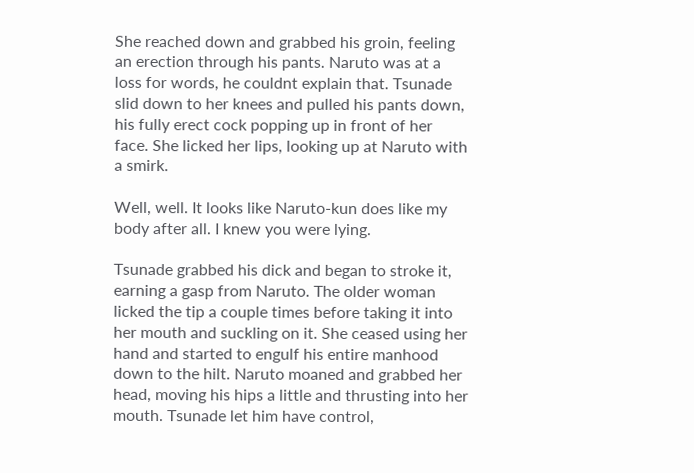She reached down and grabbed his groin, feeling an erection through his pants. Naruto was at a loss for words, he couldnt explain that. Tsunade slid down to her knees and pulled his pants down, his fully erect cock popping up in front of her face. She licked her lips, looking up at Naruto with a smirk.

Well, well. It looks like Naruto-kun does like my body after all. I knew you were lying.

Tsunade grabbed his dick and began to stroke it, earning a gasp from Naruto. The older woman licked the tip a couple times before taking it into her mouth and suckling on it. She ceased using her hand and started to engulf his entire manhood down to the hilt. Naruto moaned and grabbed her head, moving his hips a little and thrusting into her mouth. Tsunade let him have control,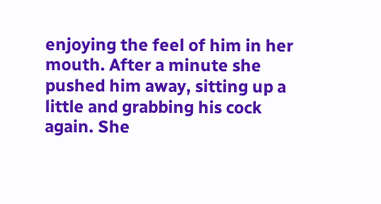enjoying the feel of him in her mouth. After a minute she pushed him away, sitting up a little and grabbing his cock again. She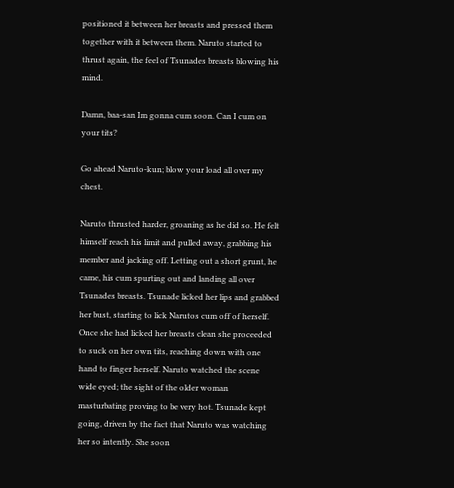positioned it between her breasts and pressed them together with it between them. Naruto started to thrust again, the feel of Tsunades breasts blowing his mind.

Damn, baa-san Im gonna cum soon. Can I cum on your tits?

Go ahead Naruto-kun; blow your load all over my chest.

Naruto thrusted harder, groaning as he did so. He felt himself reach his limit and pulled away, grabbing his member and jacking off. Letting out a short grunt, he came, his cum spurting out and landing all over Tsunades breasts. Tsunade licked her lips and grabbed her bust, starting to lick Narutos cum off of herself. Once she had licked her breasts clean she proceeded to suck on her own tits, reaching down with one hand to finger herself. Naruto watched the scene wide eyed; the sight of the older woman masturbating proving to be very hot. Tsunade kept going, driven by the fact that Naruto was watching her so intently. She soon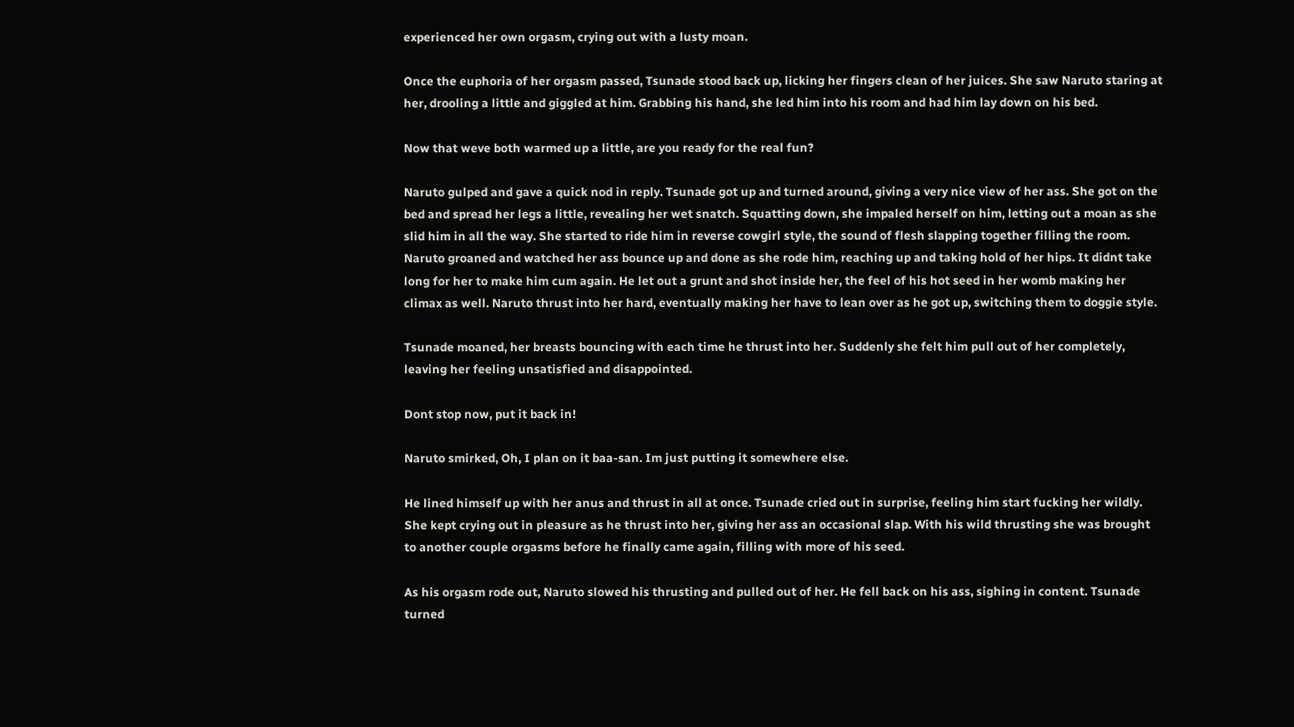experienced her own orgasm, crying out with a lusty moan.

Once the euphoria of her orgasm passed, Tsunade stood back up, licking her fingers clean of her juices. She saw Naruto staring at her, drooling a little and giggled at him. Grabbing his hand, she led him into his room and had him lay down on his bed.

Now that weve both warmed up a little, are you ready for the real fun?

Naruto gulped and gave a quick nod in reply. Tsunade got up and turned around, giving a very nice view of her ass. She got on the bed and spread her legs a little, revealing her wet snatch. Squatting down, she impaled herself on him, letting out a moan as she slid him in all the way. She started to ride him in reverse cowgirl style, the sound of flesh slapping together filling the room. Naruto groaned and watched her ass bounce up and done as she rode him, reaching up and taking hold of her hips. It didnt take long for her to make him cum again. He let out a grunt and shot inside her, the feel of his hot seed in her womb making her climax as well. Naruto thrust into her hard, eventually making her have to lean over as he got up, switching them to doggie style.

Tsunade moaned, her breasts bouncing with each time he thrust into her. Suddenly she felt him pull out of her completely, leaving her feeling unsatisfied and disappointed.

Dont stop now, put it back in!

Naruto smirked, Oh, I plan on it baa-san. Im just putting it somewhere else.

He lined himself up with her anus and thrust in all at once. Tsunade cried out in surprise, feeling him start fucking her wildly. She kept crying out in pleasure as he thrust into her, giving her ass an occasional slap. With his wild thrusting she was brought to another couple orgasms before he finally came again, filling with more of his seed.

As his orgasm rode out, Naruto slowed his thrusting and pulled out of her. He fell back on his ass, sighing in content. Tsunade turned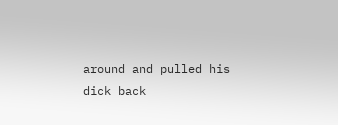around and pulled his dick back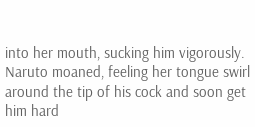into her mouth, sucking him vigorously. Naruto moaned, feeling her tongue swirl around the tip of his cock and soon get him hard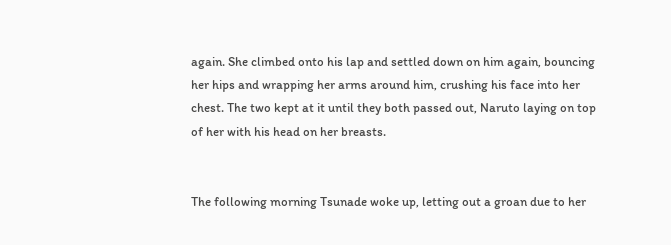again. She climbed onto his lap and settled down on him again, bouncing her hips and wrapping her arms around him, crushing his face into her chest. The two kept at it until they both passed out, Naruto laying on top of her with his head on her breasts.


The following morning Tsunade woke up, letting out a groan due to her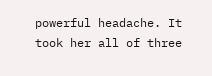powerful headache. It took her all of three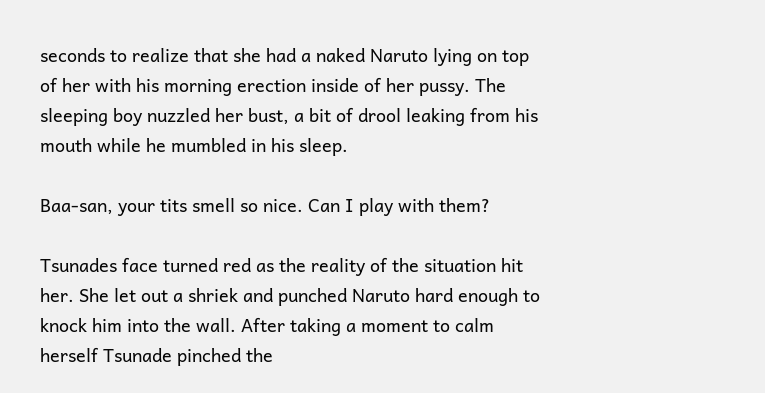seconds to realize that she had a naked Naruto lying on top of her with his morning erection inside of her pussy. The sleeping boy nuzzled her bust, a bit of drool leaking from his mouth while he mumbled in his sleep.

Baa-san, your tits smell so nice. Can I play with them?

Tsunades face turned red as the reality of the situation hit her. She let out a shriek and punched Naruto hard enough to knock him into the wall. After taking a moment to calm herself Tsunade pinched the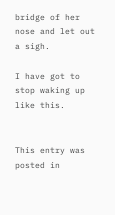bridge of her nose and let out a sigh.

I have got to stop waking up like this.


This entry was posted in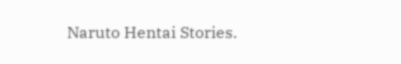Naruto Hentai Stories.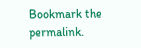Bookmark the permalink.